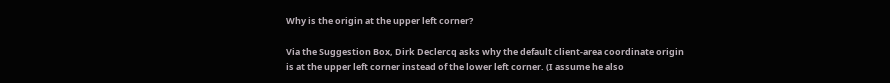Why is the origin at the upper left corner?

Via the Suggestion Box, Dirk Declercq asks why the default client-area coordinate origin is at the upper left corner instead of the lower left corner. (I assume he also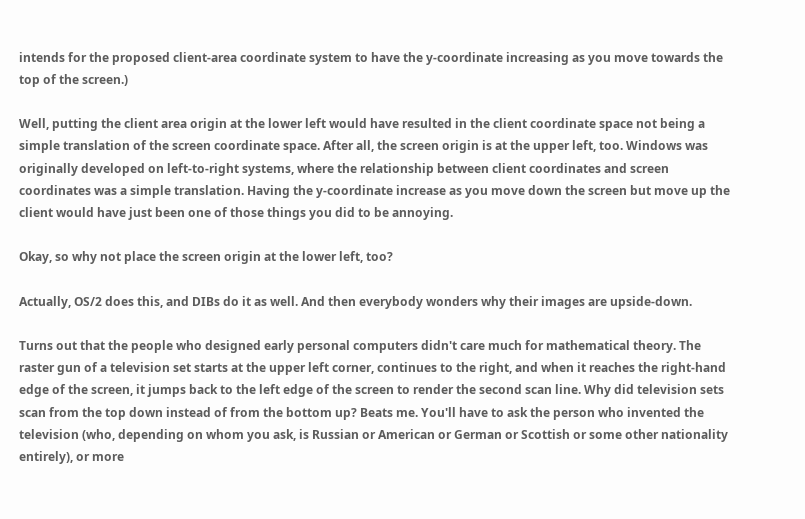intends for the proposed client-area coordinate system to have the y-coordinate increasing as you move towards the top of the screen.)

Well, putting the client area origin at the lower left would have resulted in the client coordinate space not being a simple translation of the screen coordinate space. After all, the screen origin is at the upper left, too. Windows was originally developed on left-to-right systems, where the relationship between client coordinates and screen coordinates was a simple translation. Having the y-coordinate increase as you move down the screen but move up the client would have just been one of those things you did to be annoying.

Okay, so why not place the screen origin at the lower left, too?

Actually, OS/2 does this, and DIBs do it as well. And then everybody wonders why their images are upside-down.

Turns out that the people who designed early personal computers didn't care much for mathematical theory. The raster gun of a television set starts at the upper left corner, continues to the right, and when it reaches the right-hand edge of the screen, it jumps back to the left edge of the screen to render the second scan line. Why did television sets scan from the top down instead of from the bottom up? Beats me. You'll have to ask the person who invented the television (who, depending on whom you ask, is Russian or American or German or Scottish or some other nationality entirely), or more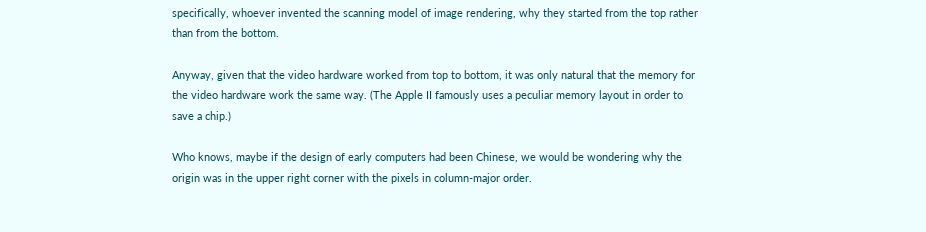specifically, whoever invented the scanning model of image rendering, why they started from the top rather than from the bottom.

Anyway, given that the video hardware worked from top to bottom, it was only natural that the memory for the video hardware work the same way. (The Apple II famously uses a peculiar memory layout in order to save a chip.)

Who knows, maybe if the design of early computers had been Chinese, we would be wondering why the origin was in the upper right corner with the pixels in column-major order.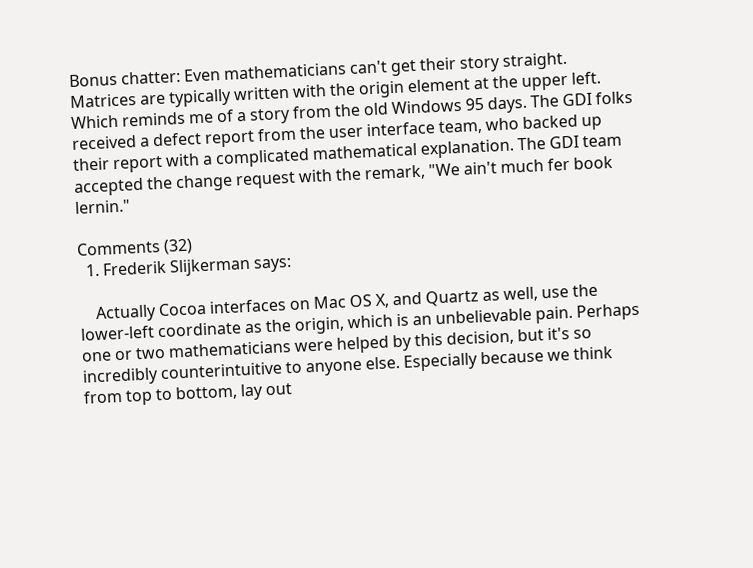Bonus chatter: Even mathematicians can't get their story straight. Matrices are typically written with the origin element at the upper left. Which reminds me of a story from the old Windows 95 days. The GDI folks received a defect report from the user interface team, who backed up their report with a complicated mathematical explanation. The GDI team accepted the change request with the remark, "We ain't much fer book lernin."

Comments (32)
  1. Frederik Slijkerman says:

    Actually Cocoa interfaces on Mac OS X, and Quartz as well, use the lower-left coordinate as the origin, which is an unbelievable pain. Perhaps one or two mathematicians were helped by this decision, but it's so incredibly counterintuitive to anyone else. Especially because we think from top to bottom, lay out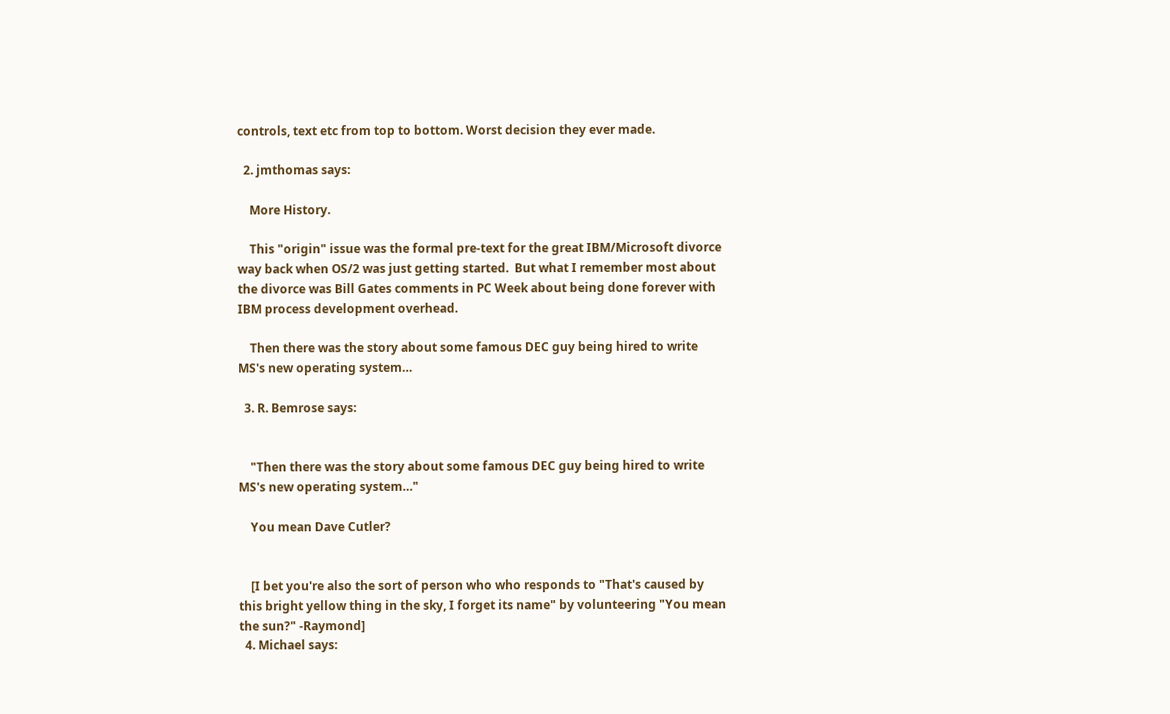controls, text etc from top to bottom. Worst decision they ever made.

  2. jmthomas says:

    More History.

    This "origin" issue was the formal pre-text for the great IBM/Microsoft divorce way back when OS/2 was just getting started.  But what I remember most about the divorce was Bill Gates comments in PC Week about being done forever with IBM process development overhead.

    Then there was the story about some famous DEC guy being hired to write MS's new operating system…

  3. R. Bemrose says:


    "Then there was the story about some famous DEC guy being hired to write MS's new operating system…"

    You mean Dave Cutler?


    [I bet you're also the sort of person who who responds to "That's caused by this bright yellow thing in the sky, I forget its name" by volunteering "You mean the sun?" -Raymond]
  4. Michael says: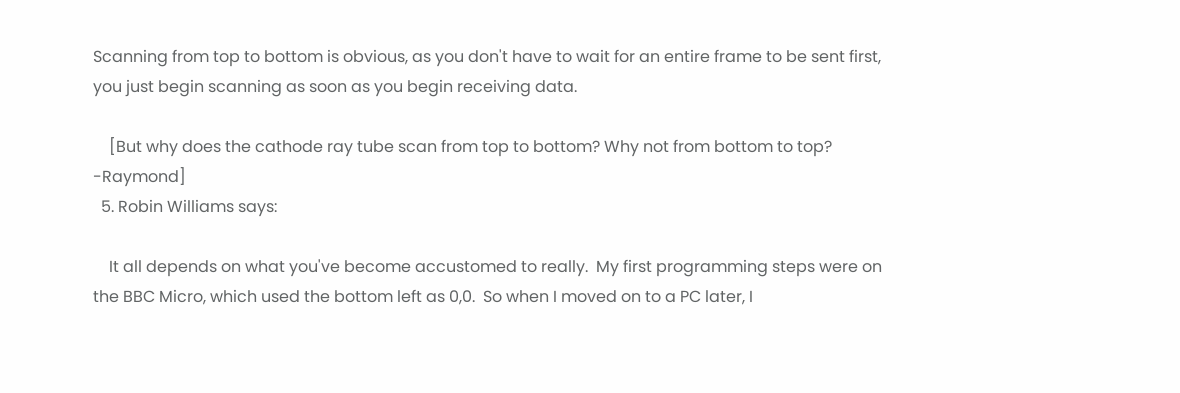Scanning from top to bottom is obvious, as you don't have to wait for an entire frame to be sent first, you just begin scanning as soon as you begin receiving data.

    [But why does the cathode ray tube scan from top to bottom? Why not from bottom to top? -Raymond]
  5. Robin Williams says:

    It all depends on what you've become accustomed to really.  My first programming steps were on the BBC Micro, which used the bottom left as 0,0.  So when I moved on to a PC later, I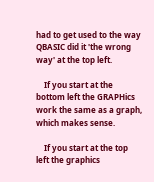had to get used to the way QBASIC did it 'the wrong way' at the top left.

    If you start at the bottom left the GRAPHics work the same as a graph, which makes sense.

    If you start at the top left the graphics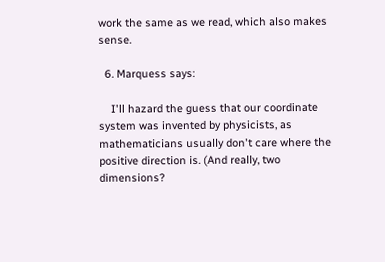work the same as we read, which also makes sense.

  6. Marquess says:

    I'll hazard the guess that our coordinate system was invented by physicists, as mathematicians usually don't care where the positive direction is. (And really, two dimensions?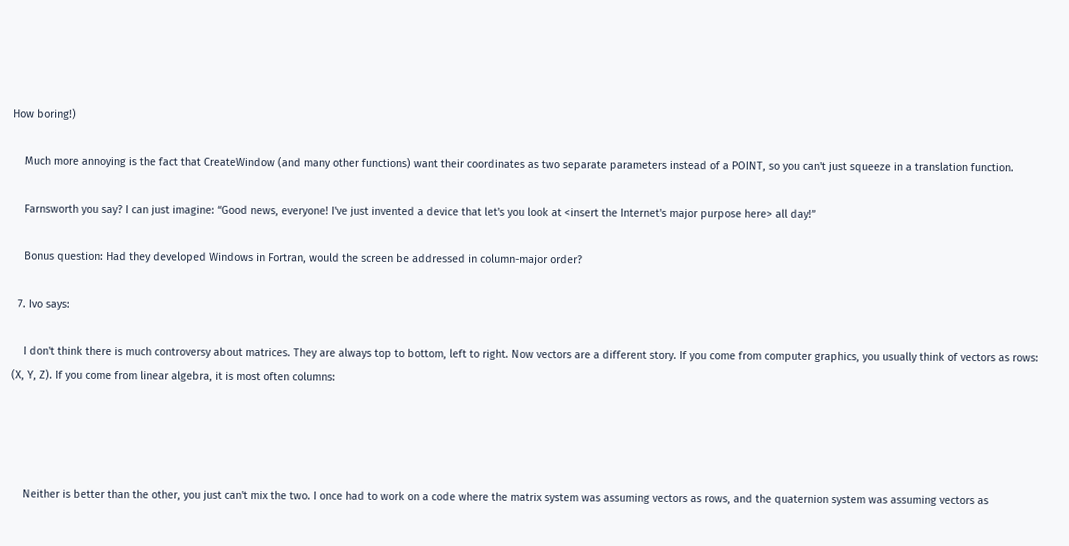How boring!)

    Much more annoying is the fact that CreateWindow (and many other functions) want their coordinates as two separate parameters instead of a POINT, so you can't just squeeze in a translation function.

    Farnsworth you say? I can just imagine: “Good news, everyone! I've just invented a device that let's you look at <insert the Internet's major purpose here> all day!”

    Bonus question: Had they developed Windows in Fortran, would the screen be addressed in column-major order?

  7. Ivo says:

    I don't think there is much controversy about matrices. They are always top to bottom, left to right. Now vectors are a different story. If you come from computer graphics, you usually think of vectors as rows: (X, Y, Z). If you come from linear algebra, it is most often columns:




    Neither is better than the other, you just can't mix the two. I once had to work on a code where the matrix system was assuming vectors as rows, and the quaternion system was assuming vectors as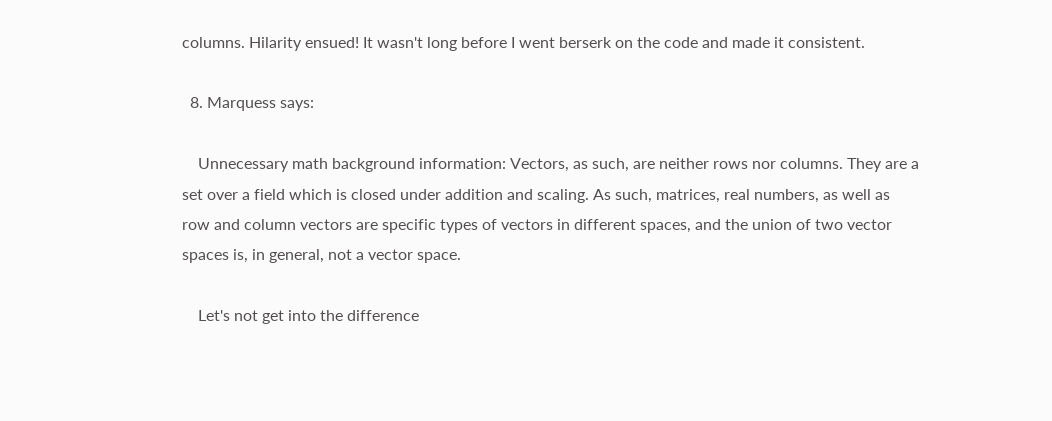columns. Hilarity ensued! It wasn't long before I went berserk on the code and made it consistent.

  8. Marquess says:

    Unnecessary math background information: Vectors, as such, are neither rows nor columns. They are a set over a field which is closed under addition and scaling. As such, matrices, real numbers, as well as row and column vectors are specific types of vectors in different spaces, and the union of two vector spaces is, in general, not a vector space.

    Let's not get into the difference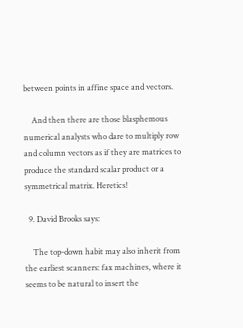between points in affine space and vectors.

    And then there are those blasphemous numerical analysts who dare to multiply row and column vectors as if they are matrices to produce the standard scalar product or a symmetrical matrix. Heretics!

  9. David Brooks says:

    The top-down habit may also inherit from the earliest scanners: fax machines, where it seems to be natural to insert the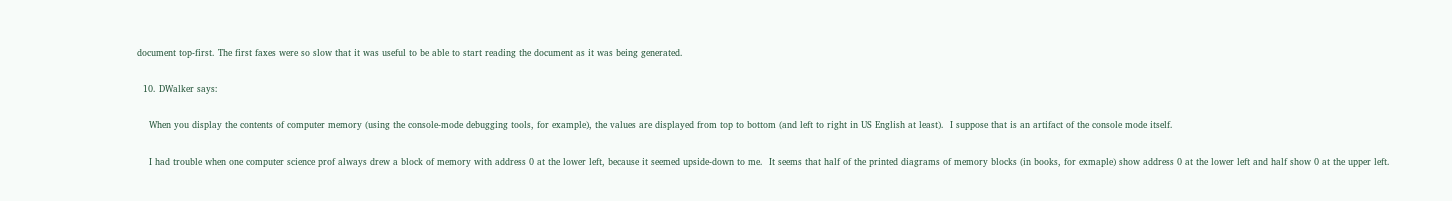document top-first. The first faxes were so slow that it was useful to be able to start reading the document as it was being generated.

  10. DWalker says:

    When you display the contents of computer memory (using the console-mode debugging tools, for example), the values are displayed from top to bottom (and left to right in US English at least).  I suppose that is an artifact of the console mode itself.

    I had trouble when one computer science prof always drew a block of memory with address 0 at the lower left, because it seemed upside-down to me.  It seems that half of the printed diagrams of memory blocks (in books, for exmaple) show address 0 at the lower left and half show 0 at the upper left.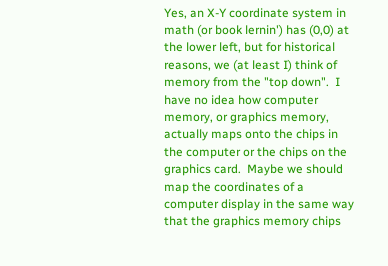Yes, an X-Y coordinate system in math (or book lernin') has (0,0) at the lower left, but for historical reasons, we (at least I) think of memory from the "top down".  I have no idea how computer memory, or graphics memory, actually maps onto the chips in the computer or the chips on the graphics card.  Maybe we should map the coordinates of a computer display in the same way that the graphics memory chips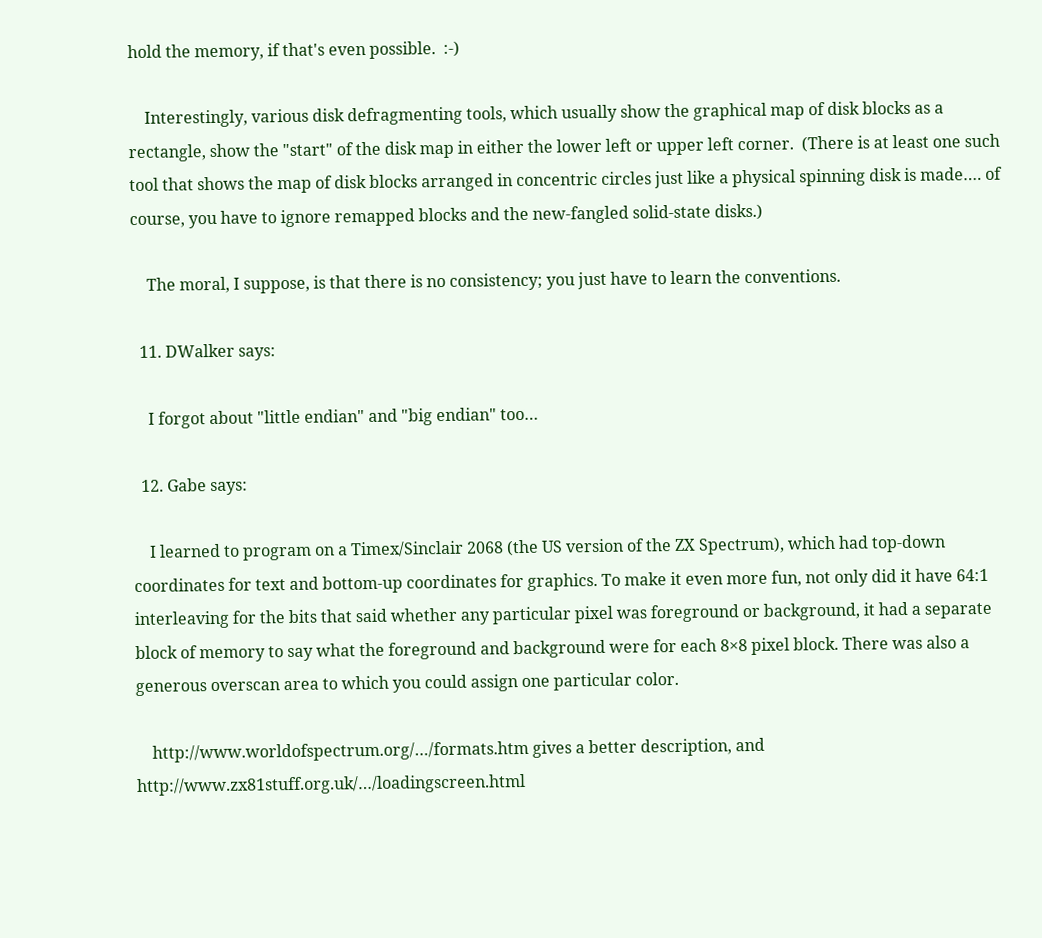hold the memory, if that's even possible.  :-)

    Interestingly, various disk defragmenting tools, which usually show the graphical map of disk blocks as a rectangle, show the "start" of the disk map in either the lower left or upper left corner.  (There is at least one such tool that shows the map of disk blocks arranged in concentric circles just like a physical spinning disk is made…. of course, you have to ignore remapped blocks and the new-fangled solid-state disks.)

    The moral, I suppose, is that there is no consistency; you just have to learn the conventions.

  11. DWalker says:

    I forgot about "little endian" and "big endian" too…

  12. Gabe says:

    I learned to program on a Timex/Sinclair 2068 (the US version of the ZX Spectrum), which had top-down coordinates for text and bottom-up coordinates for graphics. To make it even more fun, not only did it have 64:1 interleaving for the bits that said whether any particular pixel was foreground or background, it had a separate block of memory to say what the foreground and background were for each 8×8 pixel block. There was also a generous overscan area to which you could assign one particular color.

    http://www.worldofspectrum.org/…/formats.htm gives a better description, and http://www.zx81stuff.org.uk/…/loadingscreen.html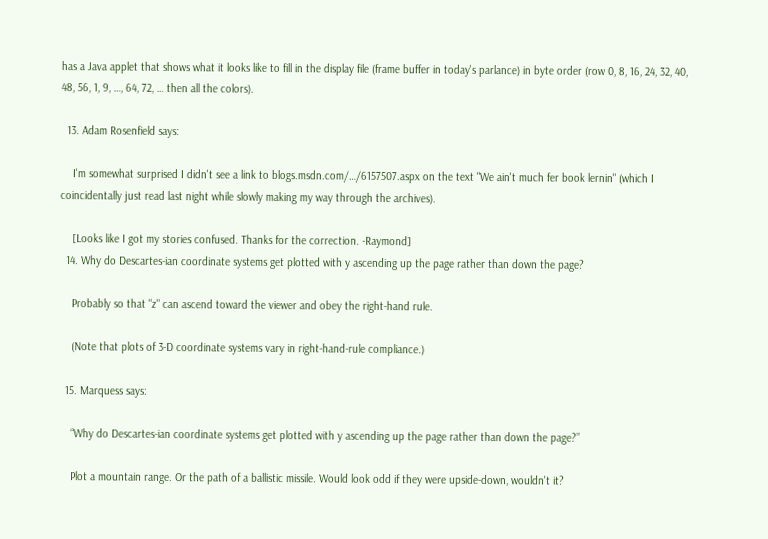has a Java applet that shows what it looks like to fill in the display file (frame buffer in today's parlance) in byte order (row 0, 8, 16, 24, 32, 40, 48, 56, 1, 9, …, 64, 72, … then all the colors).

  13. Adam Rosenfield says:

    I'm somewhat surprised I didn't see a link to blogs.msdn.com/…/6157507.aspx on the text "We ain't much fer book lernin" (which I coincidentally just read last night while slowly making my way through the archives).

    [Looks like I got my stories confused. Thanks for the correction. -Raymond]
  14. Why do Descartes-ian coordinate systems get plotted with y ascending up the page rather than down the page?

    Probably so that "z" can ascend toward the viewer and obey the right-hand rule.

    (Note that plots of 3-D coordinate systems vary in right-hand-rule compliance.)

  15. Marquess says:

    “Why do Descartes-ian coordinate systems get plotted with y ascending up the page rather than down the page?”

    Plot a mountain range. Or the path of a ballistic missile. Would look odd if they were upside-down, wouldn't it?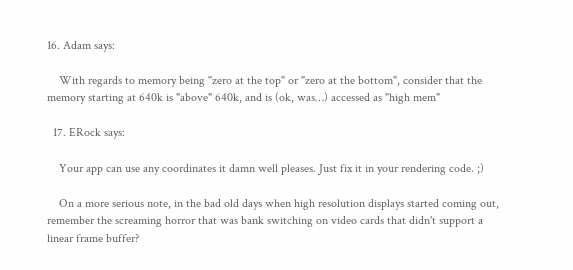16. Adam says:

    With regards to memory being "zero at the top" or "zero at the bottom", consider that the memory starting at 640k is "above" 640k, and is (ok, was…) accessed as "high mem"

  17. ERock says:

    Your app can use any coordinates it damn well pleases. Just fix it in your rendering code. ;)

    On a more serious note, in the bad old days when high resolution displays started coming out, remember the screaming horror that was bank switching on video cards that didn't support a linear frame buffer?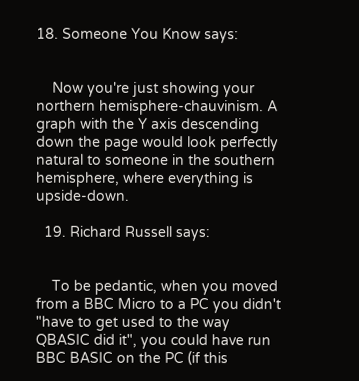18. Someone You Know says:


    Now you're just showing your northern hemisphere-chauvinism. A graph with the Y axis descending down the page would look perfectly natural to someone in the southern hemisphere, where everything is upside-down.

  19. Richard Russell says:


    To be pedantic, when you moved from a BBC Micro to a PC you didn't "have to get used to the way QBASIC did it", you could have run BBC BASIC on the PC (if this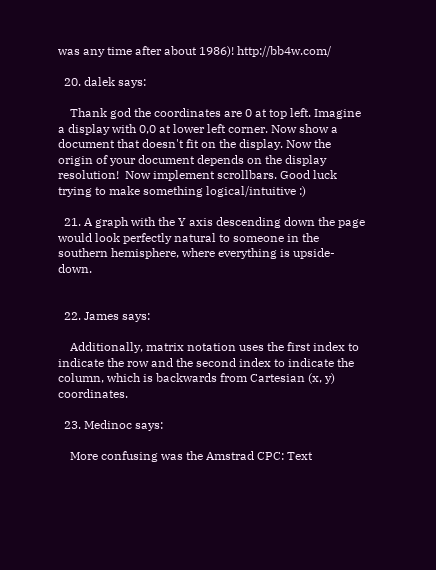was any time after about 1986)! http://bb4w.com/

  20. dalek says:

    Thank god the coordinates are 0 at top left. Imagine a display with 0,0 at lower left corner. Now show a document that doesn't fit on the display. Now the origin of your document depends on the display resolution!  Now implement scrollbars. Good luck trying to make something logical/intuitive :)

  21. A graph with the Y axis descending down the page would look perfectly natural to someone in the southern hemisphere, where everything is upside-down.


  22. James says:

    Additionally, matrix notation uses the first index to indicate the row and the second index to indicate the column, which is backwards from Cartesian (x, y) coordinates.

  23. Medinoc says:

    More confusing was the Amstrad CPC: Text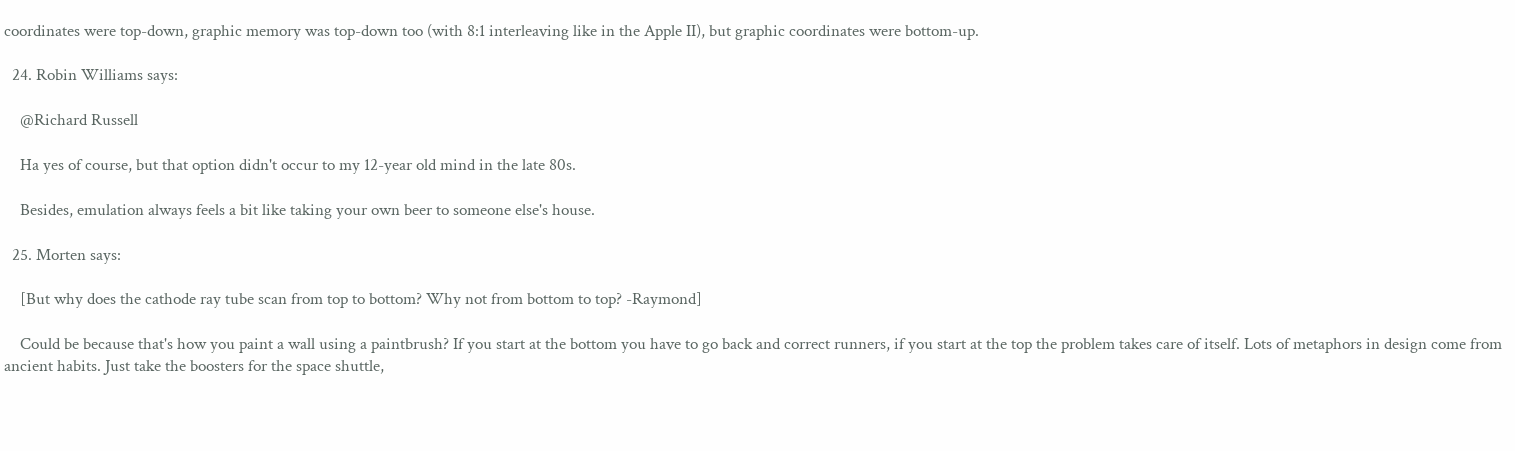coordinates were top-down, graphic memory was top-down too (with 8:1 interleaving like in the Apple II), but graphic coordinates were bottom-up.

  24. Robin Williams says:

    @Richard Russell

    Ha yes of course, but that option didn't occur to my 12-year old mind in the late 80s.

    Besides, emulation always feels a bit like taking your own beer to someone else's house.

  25. Morten says:

    [But why does the cathode ray tube scan from top to bottom? Why not from bottom to top? -Raymond]

    Could be because that's how you paint a wall using a paintbrush? If you start at the bottom you have to go back and correct runners, if you start at the top the problem takes care of itself. Lots of metaphors in design come from ancient habits. Just take the boosters for the space shuttle,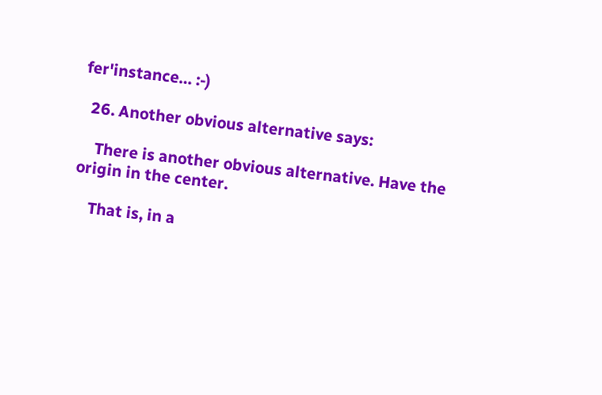fer'instance… :-)

  26. Another obvious alternative says:

    There is another obvious alternative. Have the origin in the center.

    That is, in a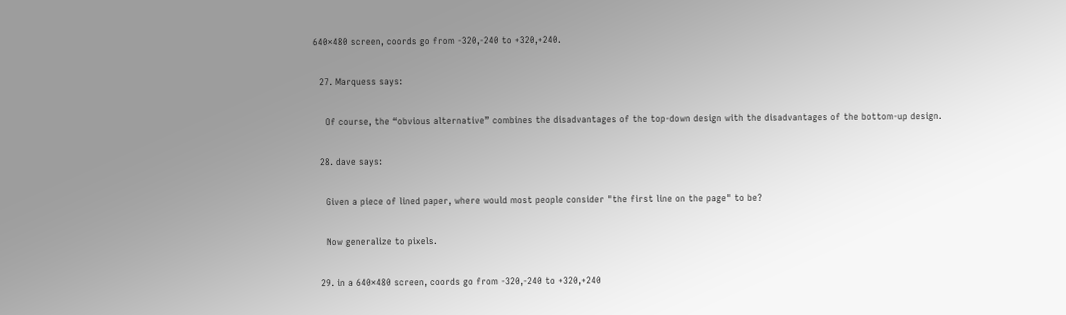640×480 screen, coords go from -320,-240 to +320,+240.

  27. Marquess says:

    Of course, the “obvious alternative” combines the disadvantages of the top-down design with the disadvantages of the bottom-up design.

  28. dave says:

    Given a piece of lined paper, where would most people consider "the first line on the page" to be?

    Now generalize to pixels.

  29. in a 640×480 screen, coords go from -320,-240 to +320,+240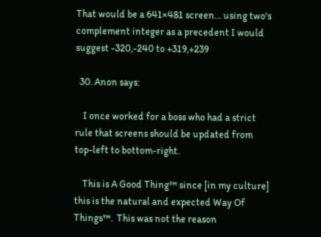That would be a 641×481 screen… using two's complement integer as a precedent I would suggest -320,-240 to +319,+239

  30. Anon says:

    I once worked for a boss who had a strict rule that screens should be updated from top-left to bottom-right.

    This is A Good Thing™ since [in my culture] this is the natural and expected Way Of Things™.  This was not the reason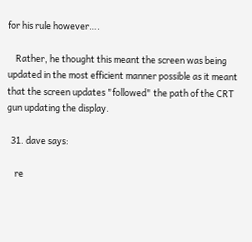for his rule however….

    Rather, he thought this meant the screen was being updated in the most efficient manner possible as it meant that the screen updates "followed" the path of the CRT gun updating the display.

  31. dave says:

    re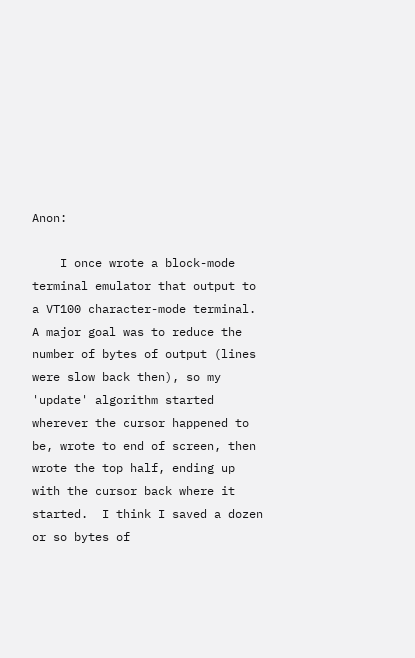Anon:

    I once wrote a block-mode terminal emulator that output to a VT100 character-mode terminal. A major goal was to reduce the number of bytes of output (lines were slow back then), so my 'update' algorithm started wherever the cursor happened to be, wrote to end of screen, then wrote the top half, ending up with the cursor back where it started.  I think I saved a dozen or so bytes of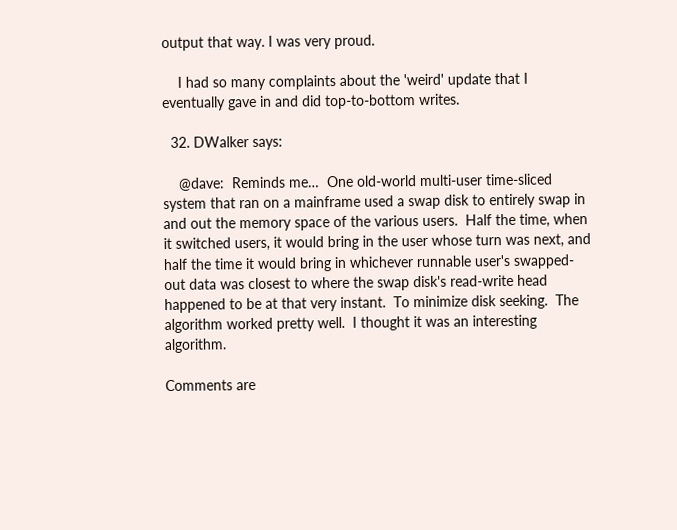output that way. I was very proud.

    I had so many complaints about the 'weird' update that I eventually gave in and did top-to-bottom writes.

  32. DWalker says:

    @dave:  Reminds me…  One old-world multi-user time-sliced system that ran on a mainframe used a swap disk to entirely swap in and out the memory space of the various users.  Half the time, when it switched users, it would bring in the user whose turn was next, and half the time it would bring in whichever runnable user's swapped-out data was closest to where the swap disk's read-write head happened to be at that very instant.  To minimize disk seeking.  The algorithm worked pretty well.  I thought it was an interesting algorithm.

Comments are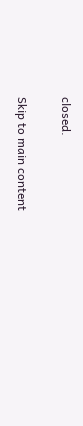closed.

Skip to main content